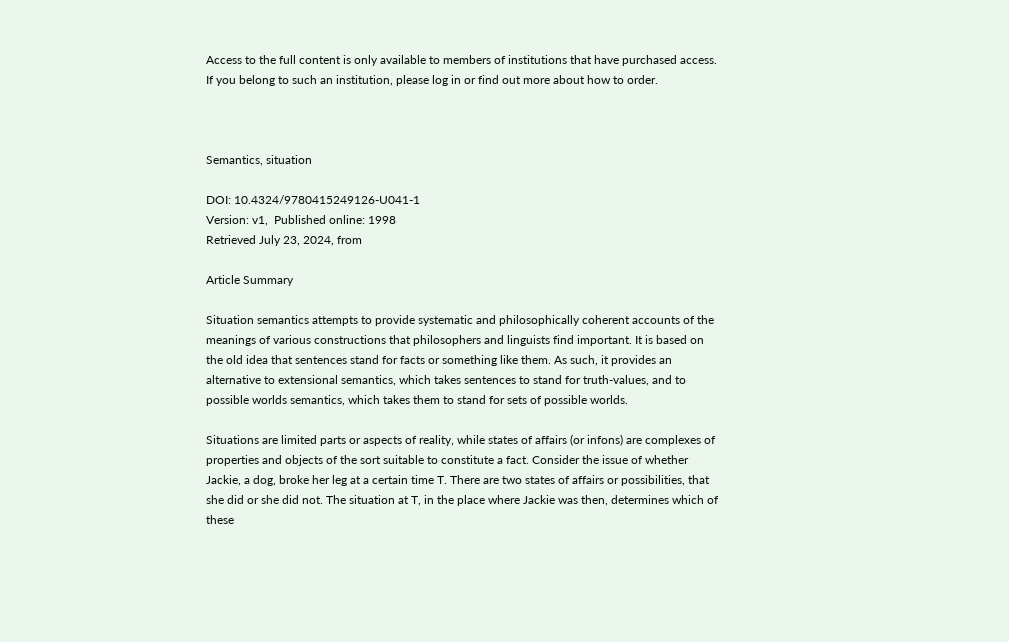Access to the full content is only available to members of institutions that have purchased access. If you belong to such an institution, please log in or find out more about how to order.



Semantics, situation

DOI: 10.4324/9780415249126-U041-1
Version: v1,  Published online: 1998
Retrieved July 23, 2024, from

Article Summary

Situation semantics attempts to provide systematic and philosophically coherent accounts of the meanings of various constructions that philosophers and linguists find important. It is based on the old idea that sentences stand for facts or something like them. As such, it provides an alternative to extensional semantics, which takes sentences to stand for truth-values, and to possible worlds semantics, which takes them to stand for sets of possible worlds.

Situations are limited parts or aspects of reality, while states of affairs (or infons) are complexes of properties and objects of the sort suitable to constitute a fact. Consider the issue of whether Jackie, a dog, broke her leg at a certain time T. There are two states of affairs or possibilities, that she did or she did not. The situation at T, in the place where Jackie was then, determines which of these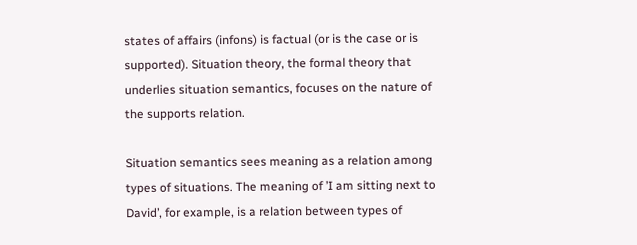states of affairs (infons) is factual (or is the case or is supported). Situation theory, the formal theory that underlies situation semantics, focuses on the nature of the supports relation.

Situation semantics sees meaning as a relation among types of situations. The meaning of ’I am sitting next to David’, for example, is a relation between types of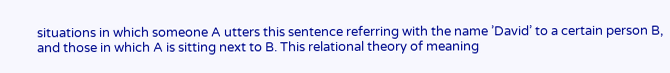situations in which someone A utters this sentence referring with the name ’David’ to a certain person B, and those in which A is sitting next to B. This relational theory of meaning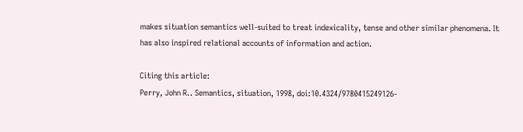makes situation semantics well-suited to treat indexicality, tense and other similar phenomena. It has also inspired relational accounts of information and action.

Citing this article:
Perry, John R.. Semantics, situation, 1998, doi:10.4324/9780415249126-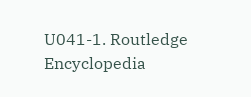U041-1. Routledge Encyclopedia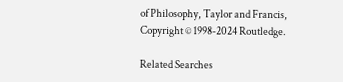of Philosophy, Taylor and Francis,
Copyright © 1998-2024 Routledge.

Related Searches